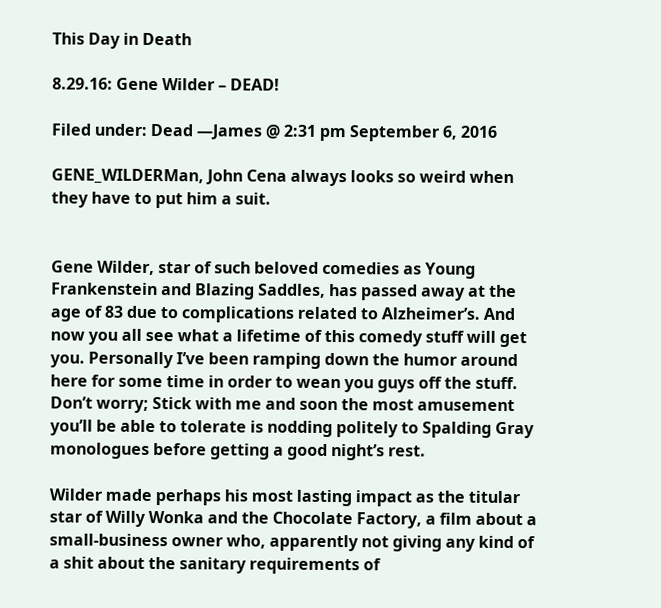This Day in Death

8.29.16: Gene Wilder – DEAD!

Filed under: Dead —James @ 2:31 pm September 6, 2016

GENE_WILDERMan, John Cena always looks so weird when they have to put him a suit.


Gene Wilder, star of such beloved comedies as Young Frankenstein and Blazing Saddles, has passed away at the age of 83 due to complications related to Alzheimer’s. And now you all see what a lifetime of this comedy stuff will get you. Personally I’ve been ramping down the humor around here for some time in order to wean you guys off the stuff. Don’t worry; Stick with me and soon the most amusement you’ll be able to tolerate is nodding politely to Spalding Gray monologues before getting a good night’s rest.

Wilder made perhaps his most lasting impact as the titular star of Willy Wonka and the Chocolate Factory, a film about a small-business owner who, apparently not giving any kind of a shit about the sanitary requirements of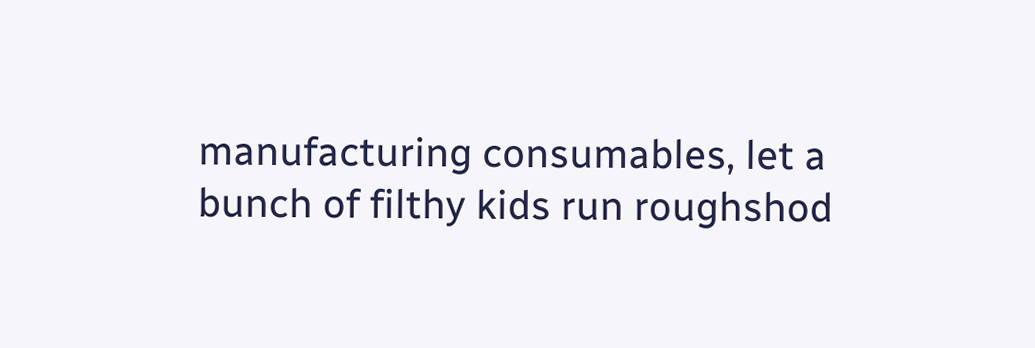manufacturing consumables, let a bunch of filthy kids run roughshod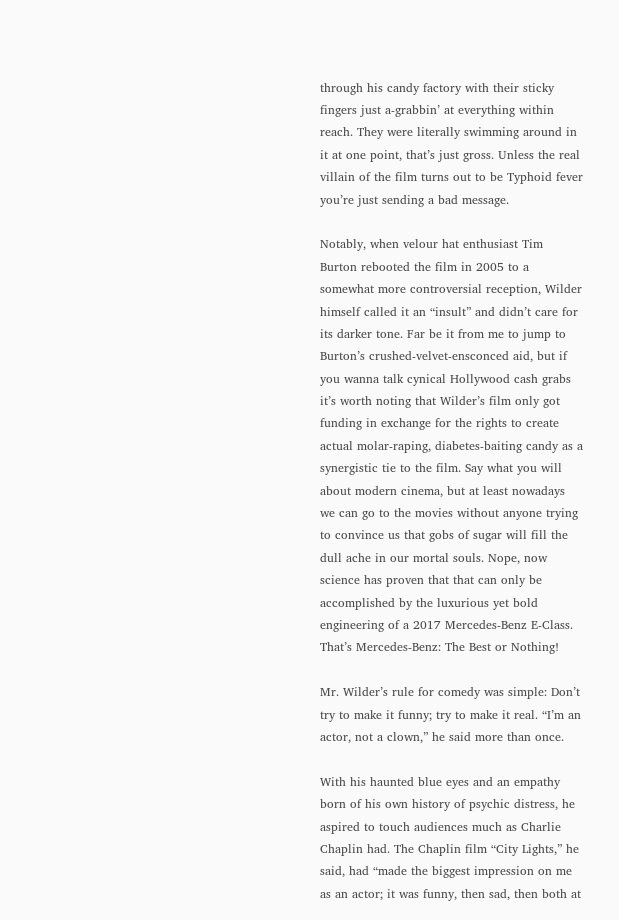through his candy factory with their sticky fingers just a-grabbin’ at everything within reach. They were literally swimming around in it at one point, that’s just gross. Unless the real villain of the film turns out to be Typhoid fever you’re just sending a bad message.

Notably, when velour hat enthusiast Tim Burton rebooted the film in 2005 to a somewhat more controversial reception, Wilder himself called it an “insult” and didn’t care for its darker tone. Far be it from me to jump to Burton’s crushed-velvet-ensconced aid, but if you wanna talk cynical Hollywood cash grabs it’s worth noting that Wilder’s film only got funding in exchange for the rights to create actual molar-raping, diabetes-baiting candy as a synergistic tie to the film. Say what you will about modern cinema, but at least nowadays we can go to the movies without anyone trying to convince us that gobs of sugar will fill the dull ache in our mortal souls. Nope, now science has proven that that can only be accomplished by the luxurious yet bold engineering of a 2017 Mercedes-Benz E-Class. That’s Mercedes-Benz: The Best or Nothing!

Mr. Wilder’s rule for comedy was simple: Don’t try to make it funny; try to make it real. “I’m an actor, not a clown,” he said more than once.

With his haunted blue eyes and an empathy born of his own history of psychic distress, he aspired to touch audiences much as Charlie Chaplin had. The Chaplin film “City Lights,” he said, had “made the biggest impression on me as an actor; it was funny, then sad, then both at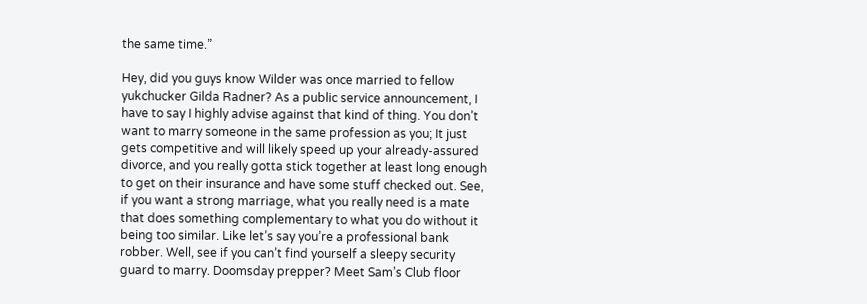the same time.”

Hey, did you guys know Wilder was once married to fellow yukchucker Gilda Radner? As a public service announcement, I have to say I highly advise against that kind of thing. You don’t want to marry someone in the same profession as you; It just gets competitive and will likely speed up your already-assured divorce, and you really gotta stick together at least long enough to get on their insurance and have some stuff checked out. See, if you want a strong marriage, what you really need is a mate that does something complementary to what you do without it being too similar. Like let’s say you’re a professional bank robber. Well, see if you can’t find yourself a sleepy security guard to marry. Doomsday prepper? Meet Sam’s Club floor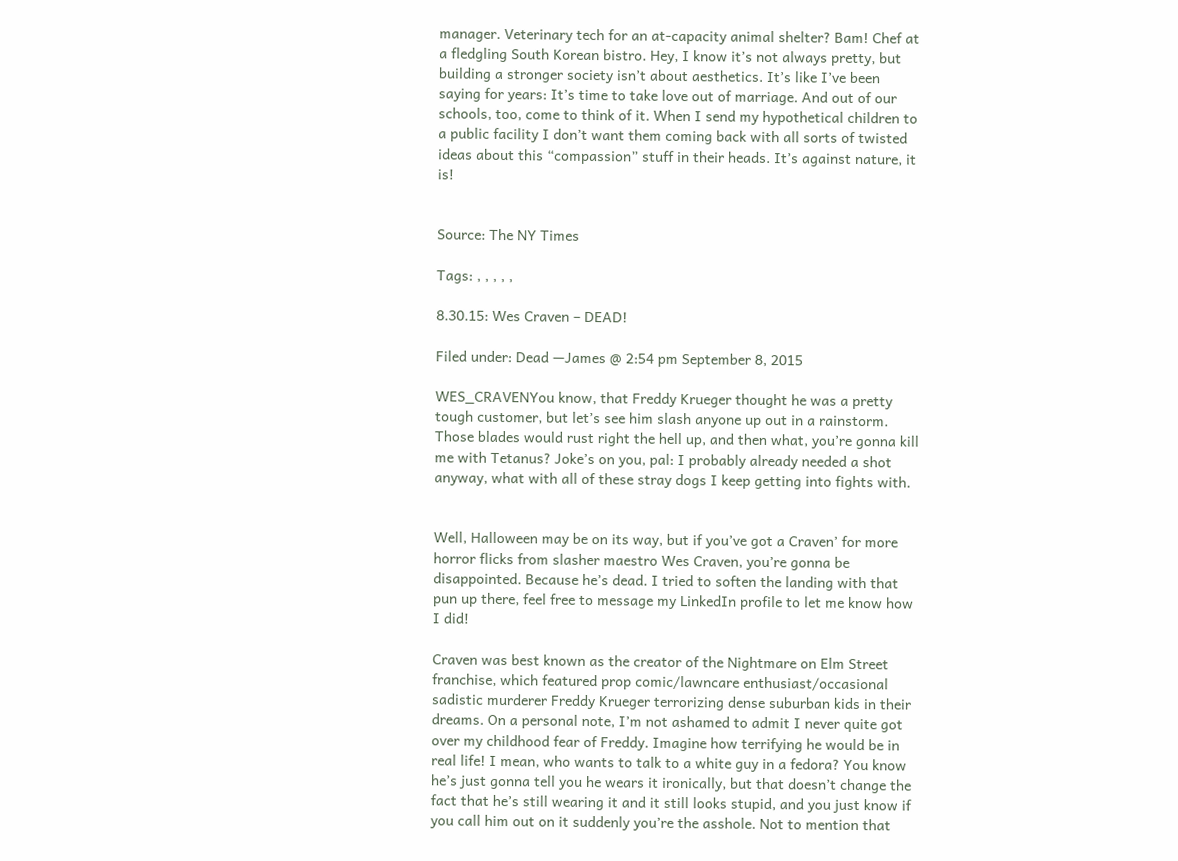manager. Veterinary tech for an at-capacity animal shelter? Bam! Chef at a fledgling South Korean bistro. Hey, I know it’s not always pretty, but building a stronger society isn’t about aesthetics. It’s like I’ve been saying for years: It’s time to take love out of marriage. And out of our schools, too, come to think of it. When I send my hypothetical children to a public facility I don’t want them coming back with all sorts of twisted ideas about this “compassion” stuff in their heads. It’s against nature, it is!


Source: The NY Times

Tags: , , , , ,

8.30.15: Wes Craven – DEAD!

Filed under: Dead —James @ 2:54 pm September 8, 2015

WES_CRAVENYou know, that Freddy Krueger thought he was a pretty tough customer, but let’s see him slash anyone up out in a rainstorm. Those blades would rust right the hell up, and then what, you’re gonna kill me with Tetanus? Joke’s on you, pal: I probably already needed a shot anyway, what with all of these stray dogs I keep getting into fights with.


Well, Halloween may be on its way, but if you’ve got a Craven’ for more horror flicks from slasher maestro Wes Craven, you’re gonna be disappointed. Because he’s dead. I tried to soften the landing with that pun up there, feel free to message my LinkedIn profile to let me know how I did!

Craven was best known as the creator of the Nightmare on Elm Street franchise, which featured prop comic/lawncare enthusiast/occasional sadistic murderer Freddy Krueger terrorizing dense suburban kids in their dreams. On a personal note, I’m not ashamed to admit I never quite got over my childhood fear of Freddy. Imagine how terrifying he would be in real life! I mean, who wants to talk to a white guy in a fedora? You know he’s just gonna tell you he wears it ironically, but that doesn’t change the fact that he’s still wearing it and it still looks stupid, and you just know if you call him out on it suddenly you’re the asshole. Not to mention that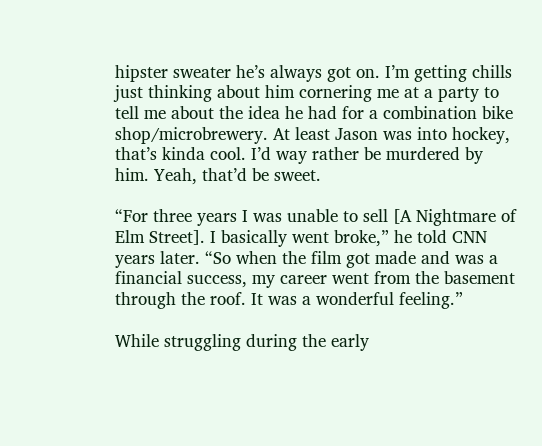hipster sweater he’s always got on. I’m getting chills just thinking about him cornering me at a party to tell me about the idea he had for a combination bike shop/microbrewery. At least Jason was into hockey, that’s kinda cool. I’d way rather be murdered by him. Yeah, that’d be sweet.

“For three years I was unable to sell [A Nightmare of Elm Street]. I basically went broke,” he told CNN years later. “So when the film got made and was a financial success, my career went from the basement through the roof. It was a wonderful feeling.”

While struggling during the early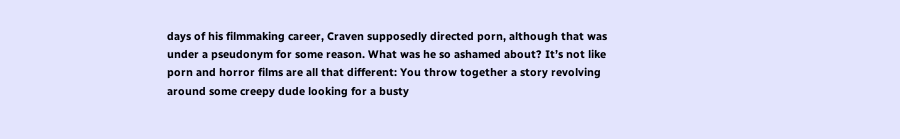days of his filmmaking career, Craven supposedly directed porn, although that was under a pseudonym for some reason. What was he so ashamed about? It’s not like porn and horror films are all that different: You throw together a story revolving around some creepy dude looking for a busty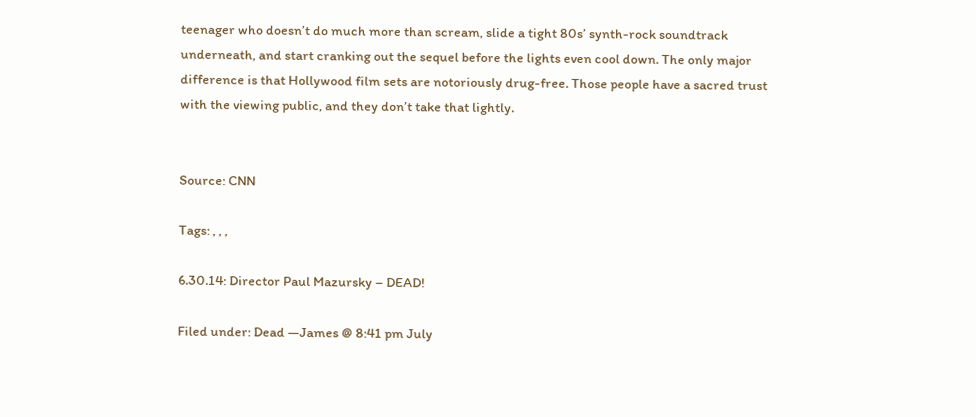teenager who doesn’t do much more than scream, slide a tight 80s’ synth-rock soundtrack underneath, and start cranking out the sequel before the lights even cool down. The only major difference is that Hollywood film sets are notoriously drug-free. Those people have a sacred trust with the viewing public, and they don’t take that lightly.


Source: CNN

Tags: , , ,

6.30.14: Director Paul Mazursky – DEAD!

Filed under: Dead —James @ 8:41 pm July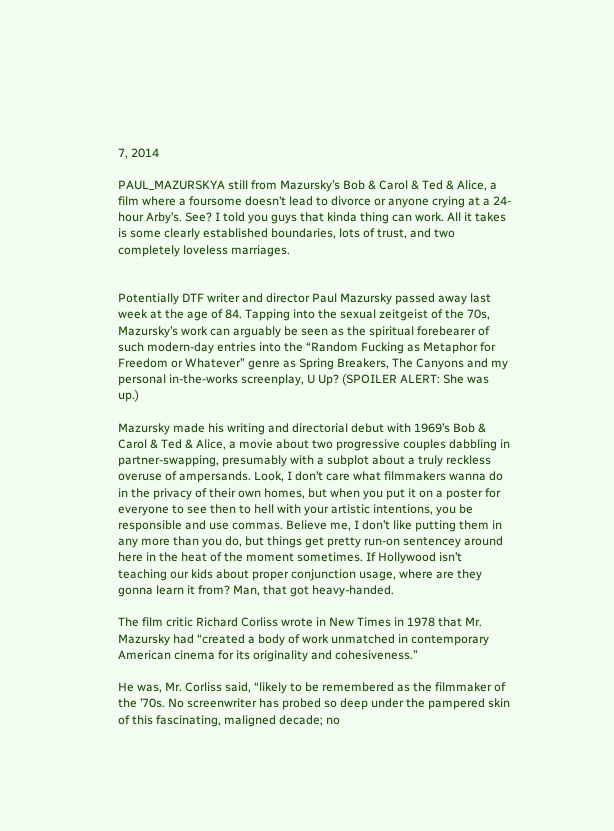7, 2014

PAUL_MAZURSKYA still from Mazursky’s Bob & Carol & Ted & Alice, a film where a foursome doesn’t lead to divorce or anyone crying at a 24-hour Arby’s. See? I told you guys that kinda thing can work. All it takes is some clearly established boundaries, lots of trust, and two completely loveless marriages.


Potentially DTF writer and director Paul Mazursky passed away last week at the age of 84. Tapping into the sexual zeitgeist of the 70s, Mazursky’s work can arguably be seen as the spiritual forebearer of such modern-day entries into the “Random Fucking as Metaphor for Freedom or Whatever” genre as Spring Breakers, The Canyons and my personal in-the-works screenplay, U Up? (SPOILER ALERT: She was up.)

Mazursky made his writing and directorial debut with 1969’s Bob & Carol & Ted & Alice, a movie about two progressive couples dabbling in partner-swapping, presumably with a subplot about a truly reckless overuse of ampersands. Look, I don’t care what filmmakers wanna do in the privacy of their own homes, but when you put it on a poster for everyone to see then to hell with your artistic intentions, you be responsible and use commas. Believe me, I don’t like putting them in any more than you do, but things get pretty run-on sentencey around here in the heat of the moment sometimes. If Hollywood isn’t teaching our kids about proper conjunction usage, where are they gonna learn it from? Man, that got heavy-handed.

The film critic Richard Corliss wrote in New Times in 1978 that Mr. Mazursky had “created a body of work unmatched in contemporary American cinema for its originality and cohesiveness.”

He was, Mr. Corliss said, “likely to be remembered as the filmmaker of the ’70s. No screenwriter has probed so deep under the pampered skin of this fascinating, maligned decade; no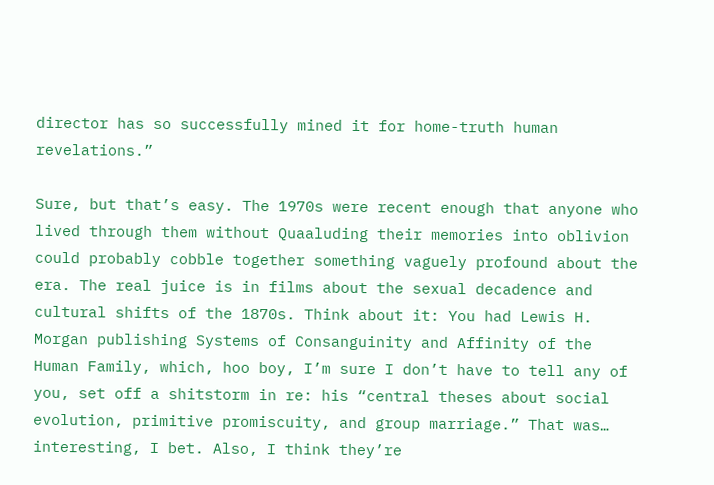director has so successfully mined it for home-truth human revelations.”

Sure, but that’s easy. The 1970s were recent enough that anyone who lived through them without Quaaluding their memories into oblivion could probably cobble together something vaguely profound about the era. The real juice is in films about the sexual decadence and cultural shifts of the 1870s. Think about it: You had Lewis H. Morgan publishing Systems of Consanguinity and Affinity of the Human Family, which, hoo boy, I’m sure I don’t have to tell any of you, set off a shitstorm in re: his “central theses about social evolution, primitive promiscuity, and group marriage.” That was… interesting, I bet. Also, I think they’re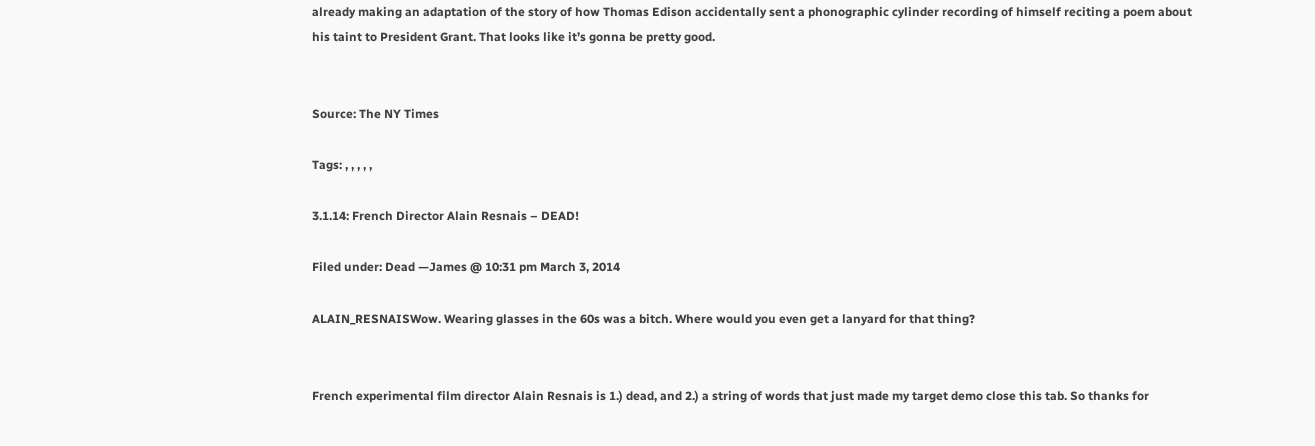already making an adaptation of the story of how Thomas Edison accidentally sent a phonographic cylinder recording of himself reciting a poem about his taint to President Grant. That looks like it’s gonna be pretty good.


Source: The NY Times

Tags: , , , , ,

3.1.14: French Director Alain Resnais – DEAD!

Filed under: Dead —James @ 10:31 pm March 3, 2014

ALAIN_RESNAISWow. Wearing glasses in the 60s was a bitch. Where would you even get a lanyard for that thing?


French experimental film director Alain Resnais is 1.) dead, and 2.) a string of words that just made my target demo close this tab. So thanks for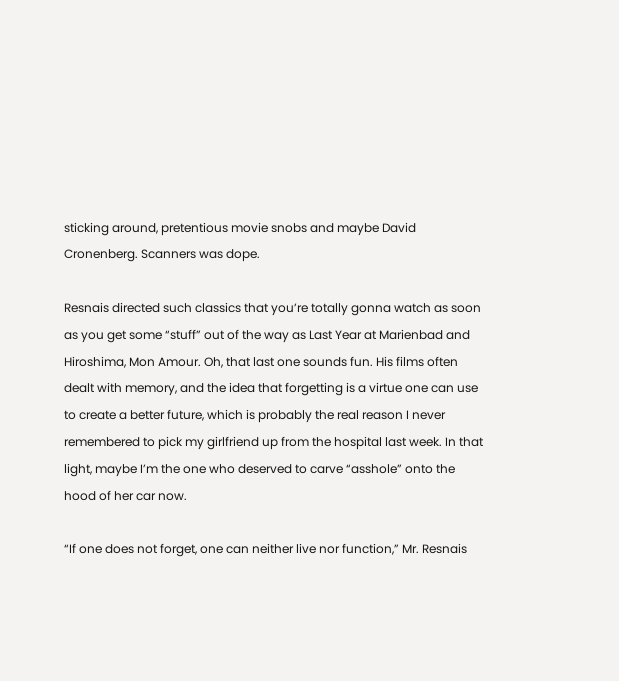sticking around, pretentious movie snobs and maybe David Cronenberg. Scanners was dope.

Resnais directed such classics that you’re totally gonna watch as soon as you get some “stuff” out of the way as Last Year at Marienbad and Hiroshima, Mon Amour. Oh, that last one sounds fun. His films often dealt with memory, and the idea that forgetting is a virtue one can use to create a better future, which is probably the real reason I never remembered to pick my girlfriend up from the hospital last week. In that light, maybe I’m the one who deserved to carve “asshole” onto the hood of her car now.

“If one does not forget, one can neither live nor function,” Mr. Resnais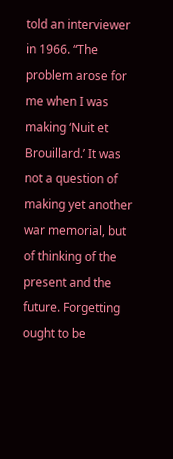told an interviewer in 1966. “The problem arose for me when I was making ‘Nuit et Brouillard.’ It was not a question of making yet another war memorial, but of thinking of the present and the future. Forgetting ought to be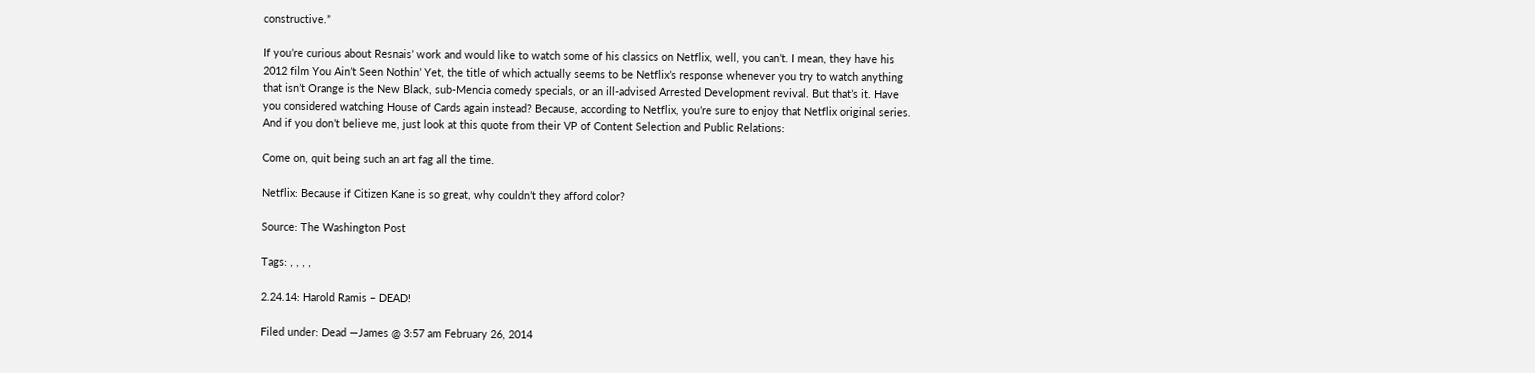constructive.”

If you’re curious about Resnais’ work and would like to watch some of his classics on Netflix, well, you can’t. I mean, they have his 2012 film You Ain’t Seen Nothin’ Yet, the title of which actually seems to be Netflix’s response whenever you try to watch anything that isn’t Orange is the New Black, sub-Mencia comedy specials, or an ill-advised Arrested Development revival. But that’s it. Have you considered watching House of Cards again instead? Because, according to Netflix, you’re sure to enjoy that Netflix original series. And if you don’t believe me, just look at this quote from their VP of Content Selection and Public Relations:

Come on, quit being such an art fag all the time.

Netflix: Because if Citizen Kane is so great, why couldn’t they afford color?

Source: The Washington Post

Tags: , , , ,

2.24.14: Harold Ramis – DEAD!

Filed under: Dead —James @ 3:57 am February 26, 2014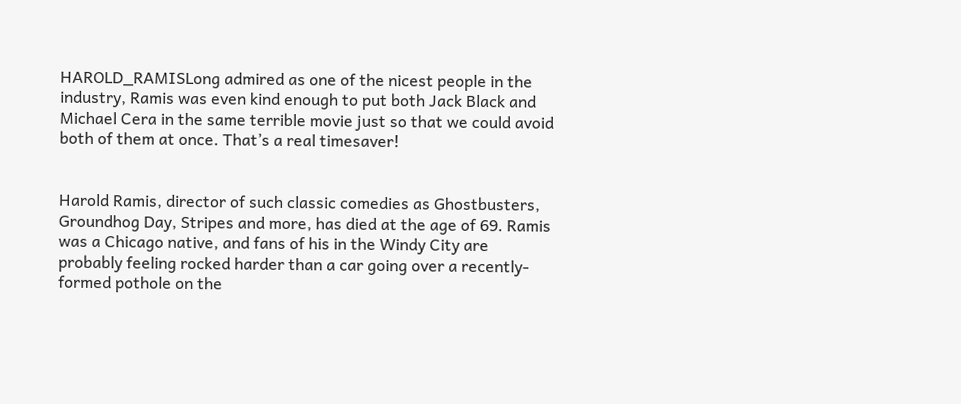HAROLD_RAMISLong admired as one of the nicest people in the industry, Ramis was even kind enough to put both Jack Black and Michael Cera in the same terrible movie just so that we could avoid both of them at once. That’s a real timesaver!


Harold Ramis, director of such classic comedies as Ghostbusters, Groundhog Day, Stripes and more, has died at the age of 69. Ramis was a Chicago native, and fans of his in the Windy City are probably feeling rocked harder than a car going over a recently-formed pothole on the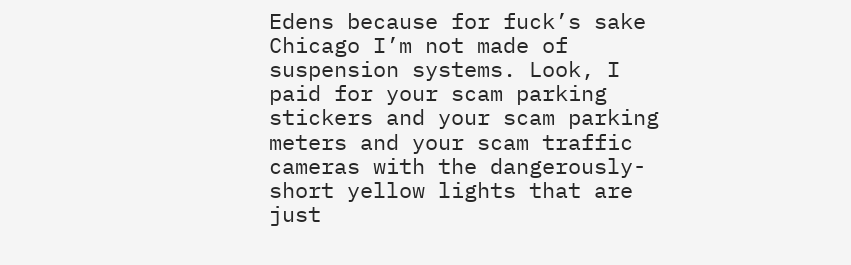Edens because for fuck’s sake Chicago I’m not made of suspension systems. Look, I paid for your scam parking stickers and your scam parking meters and your scam traffic cameras with the dangerously-short yellow lights that are just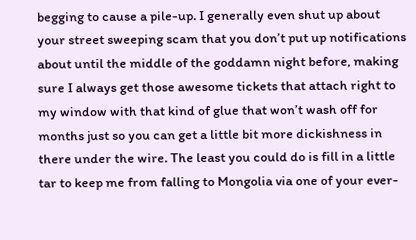begging to cause a pile-up. I generally even shut up about your street sweeping scam that you don’t put up notifications about until the middle of the goddamn night before, making sure I always get those awesome tickets that attach right to my window with that kind of glue that won’t wash off for months just so you can get a little bit more dickishness in there under the wire. The least you could do is fill in a little tar to keep me from falling to Mongolia via one of your ever-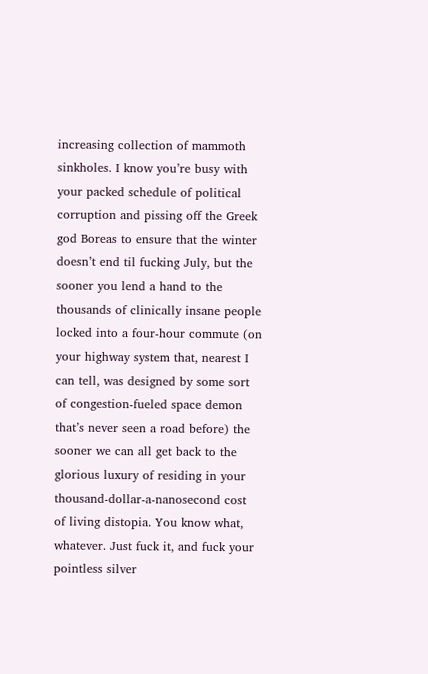increasing collection of mammoth sinkholes. I know you’re busy with your packed schedule of political corruption and pissing off the Greek god Boreas to ensure that the winter doesn’t end til fucking July, but the sooner you lend a hand to the thousands of clinically insane people locked into a four-hour commute (on your highway system that, nearest I can tell, was designed by some sort of congestion-fueled space demon that’s never seen a road before) the sooner we can all get back to the glorious luxury of residing in your thousand-dollar-a-nanosecond cost of living distopia. You know what, whatever. Just fuck it, and fuck your pointless silver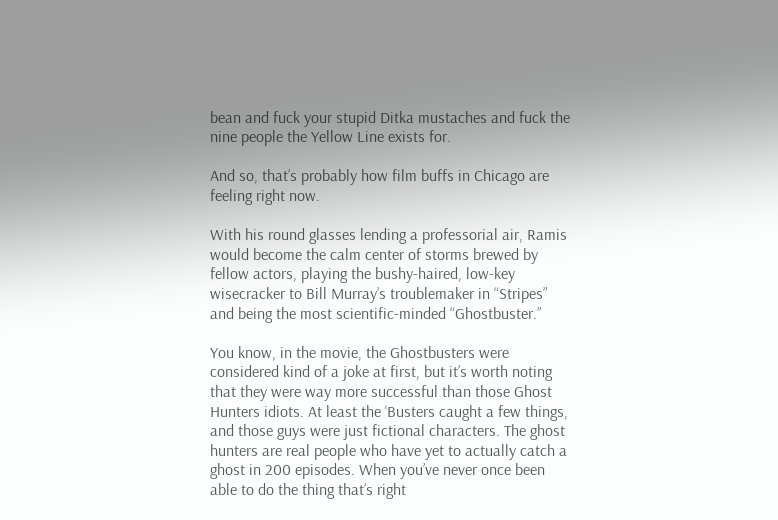bean and fuck your stupid Ditka mustaches and fuck the nine people the Yellow Line exists for.

And so, that’s probably how film buffs in Chicago are feeling right now.

With his round glasses lending a professorial air, Ramis would become the calm center of storms brewed by fellow actors, playing the bushy-haired, low-key wisecracker to Bill Murray’s troublemaker in “Stripes” and being the most scientific-minded “Ghostbuster.”

You know, in the movie, the Ghostbusters were considered kind of a joke at first, but it’s worth noting that they were way more successful than those Ghost Hunters idiots. At least the ‘Busters caught a few things, and those guys were just fictional characters. The ghost hunters are real people who have yet to actually catch a ghost in 200 episodes. When you’ve never once been able to do the thing that’s right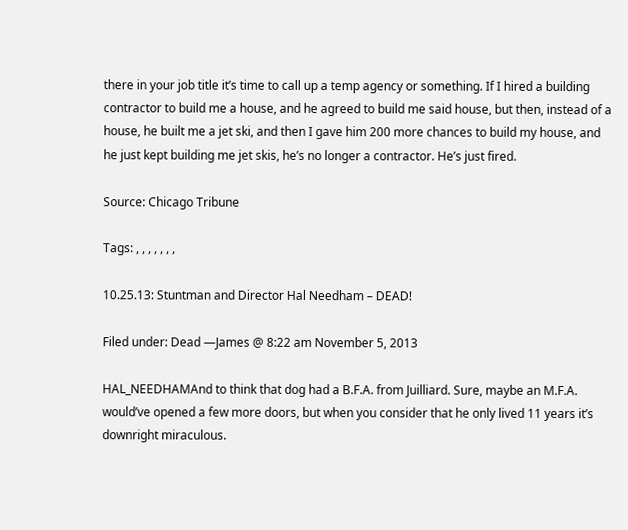there in your job title it’s time to call up a temp agency or something. If I hired a building contractor to build me a house, and he agreed to build me said house, but then, instead of a house, he built me a jet ski, and then I gave him 200 more chances to build my house, and he just kept building me jet skis, he’s no longer a contractor. He’s just fired.

Source: Chicago Tribune

Tags: , , , , , , ,

10.25.13: Stuntman and Director Hal Needham – DEAD!

Filed under: Dead —James @ 8:22 am November 5, 2013

HAL_NEEDHAMAnd to think that dog had a B.F.A. from Juilliard. Sure, maybe an M.F.A. would’ve opened a few more doors, but when you consider that he only lived 11 years it’s downright miraculous.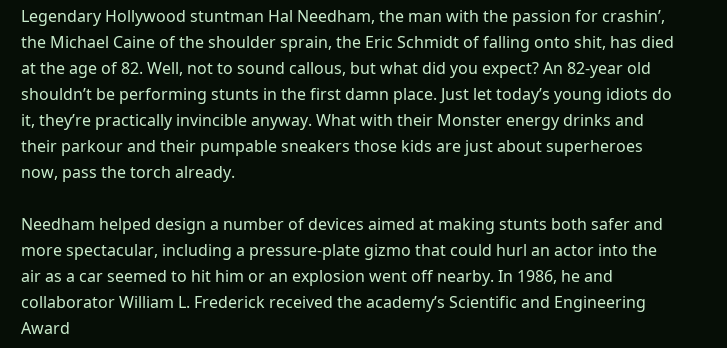Legendary Hollywood stuntman Hal Needham, the man with the passion for crashin’, the Michael Caine of the shoulder sprain, the Eric Schmidt of falling onto shit, has died at the age of 82. Well, not to sound callous, but what did you expect? An 82-year old shouldn’t be performing stunts in the first damn place. Just let today’s young idiots do it, they’re practically invincible anyway. What with their Monster energy drinks and their parkour and their pumpable sneakers those kids are just about superheroes now, pass the torch already.

Needham helped design a number of devices aimed at making stunts both safer and more spectacular, including a pressure-plate gizmo that could hurl an actor into the air as a car seemed to hit him or an explosion went off nearby. In 1986, he and collaborator William L. Frederick received the academy’s Scientific and Engineering Award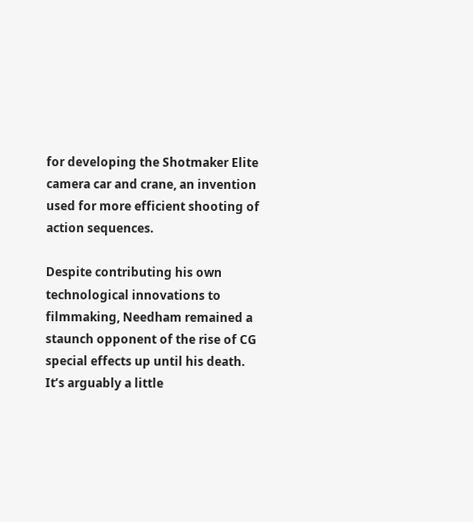for developing the Shotmaker Elite camera car and crane, an invention used for more efficient shooting of action sequences.

Despite contributing his own technological innovations to filmmaking, Needham remained a staunch opponent of the rise of CG special effects up until his death. It’s arguably a little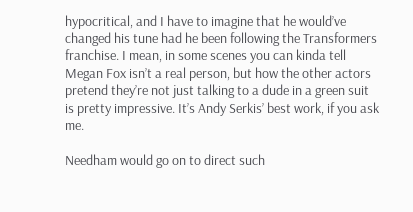hypocritical, and I have to imagine that he would’ve changed his tune had he been following the Transformers franchise. I mean, in some scenes you can kinda tell Megan Fox isn’t a real person, but how the other actors pretend they’re not just talking to a dude in a green suit is pretty impressive. It’s Andy Serkis’ best work, if you ask me.

Needham would go on to direct such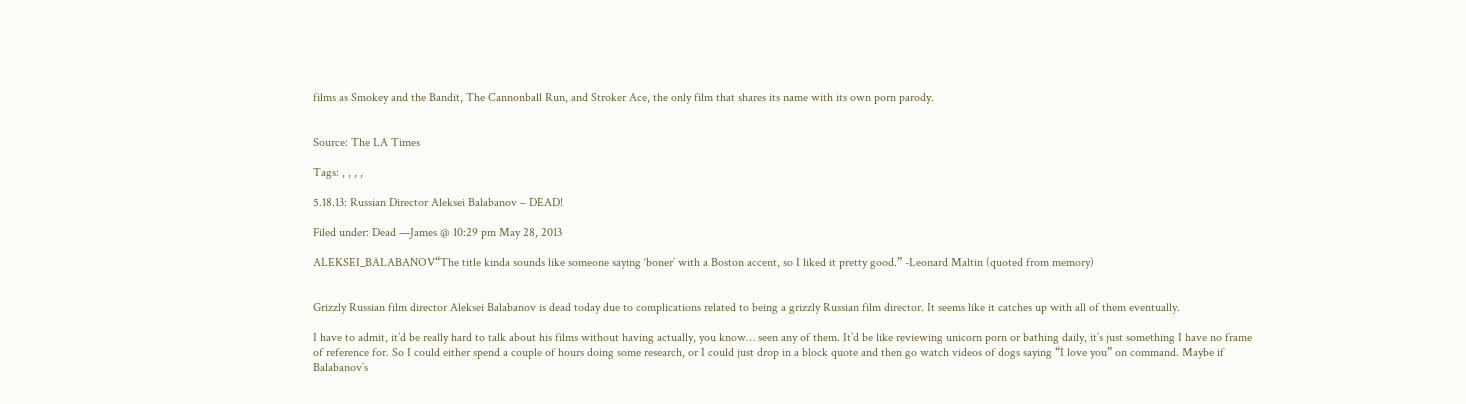films as Smokey and the Bandit, The Cannonball Run, and Stroker Ace, the only film that shares its name with its own porn parody.


Source: The LA Times

Tags: , , , ,

5.18.13: Russian Director Aleksei Balabanov – DEAD!

Filed under: Dead —James @ 10:29 pm May 28, 2013

ALEKSEI_BALABANOV“The title kinda sounds like someone saying ‘boner’ with a Boston accent, so I liked it pretty good.” -Leonard Maltin (quoted from memory)


Grizzly Russian film director Aleksei Balabanov is dead today due to complications related to being a grizzly Russian film director. It seems like it catches up with all of them eventually.

I have to admit, it’d be really hard to talk about his films without having actually, you know… seen any of them. It’d be like reviewing unicorn porn or bathing daily, it’s just something I have no frame of reference for. So I could either spend a couple of hours doing some research, or I could just drop in a block quote and then go watch videos of dogs saying “I love you” on command. Maybe if Balabanov’s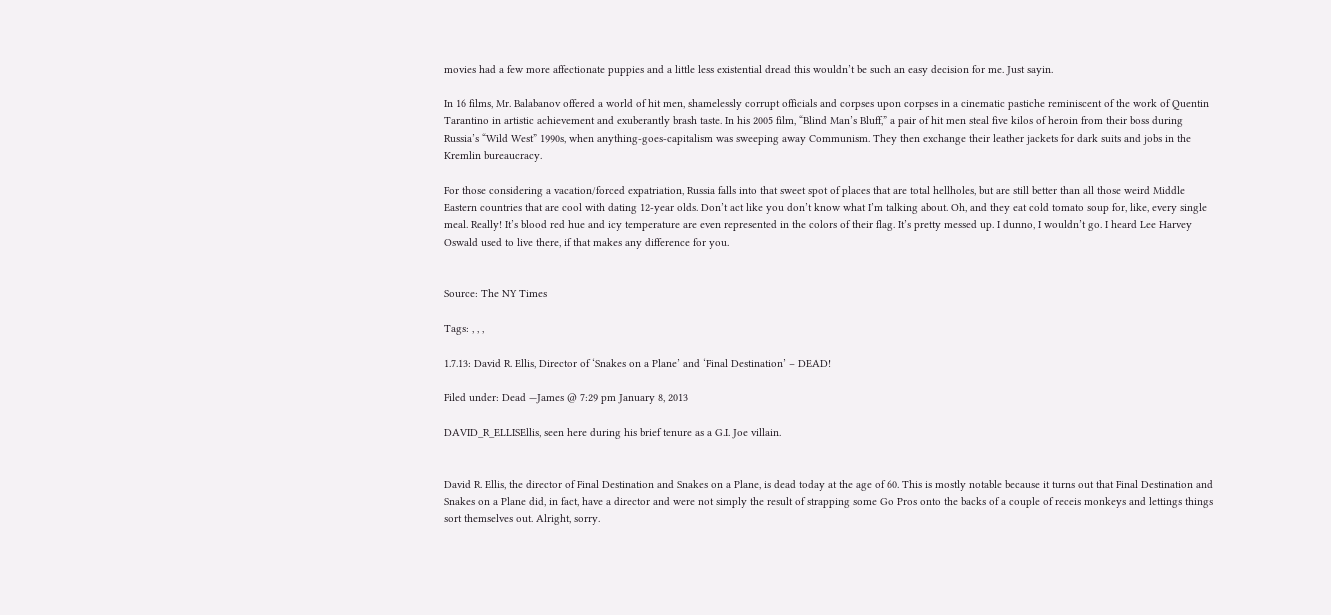movies had a few more affectionate puppies and a little less existential dread this wouldn’t be such an easy decision for me. Just sayin.

In 16 films, Mr. Balabanov offered a world of hit men, shamelessly corrupt officials and corpses upon corpses in a cinematic pastiche reminiscent of the work of Quentin Tarantino in artistic achievement and exuberantly brash taste. In his 2005 film, “Blind Man’s Bluff,” a pair of hit men steal five kilos of heroin from their boss during Russia’s “Wild West” 1990s, when anything-goes-capitalism was sweeping away Communism. They then exchange their leather jackets for dark suits and jobs in the Kremlin bureaucracy.

For those considering a vacation/forced expatriation, Russia falls into that sweet spot of places that are total hellholes, but are still better than all those weird Middle Eastern countries that are cool with dating 12-year olds. Don’t act like you don’t know what I’m talking about. Oh, and they eat cold tomato soup for, like, every single meal. Really! It’s blood red hue and icy temperature are even represented in the colors of their flag. It’s pretty messed up. I dunno, I wouldn’t go. I heard Lee Harvey Oswald used to live there, if that makes any difference for you.


Source: The NY Times

Tags: , , ,

1.7.13: David R. Ellis, Director of ‘Snakes on a Plane’ and ‘Final Destination’ – DEAD!

Filed under: Dead —James @ 7:29 pm January 8, 2013

DAVID_R_ELLISEllis, seen here during his brief tenure as a G.I. Joe villain.


David R. Ellis, the director of Final Destination and Snakes on a Plane, is dead today at the age of 60. This is mostly notable because it turns out that Final Destination and Snakes on a Plane did, in fact, have a director and were not simply the result of strapping some Go Pros onto the backs of a couple of receis monkeys and lettings things sort themselves out. Alright, sorry.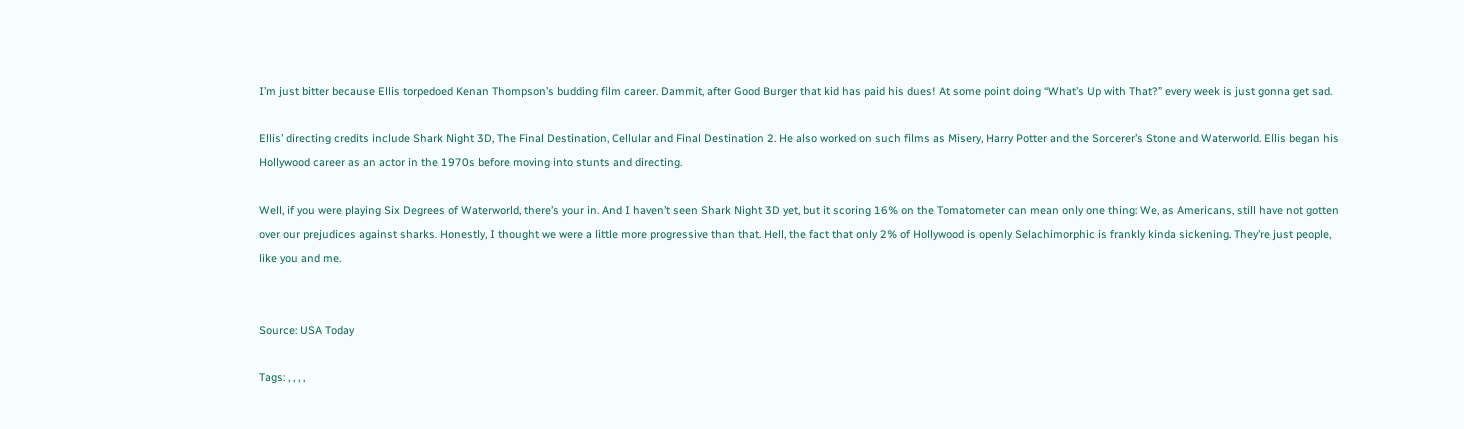I’m just bitter because Ellis torpedoed Kenan Thompson’s budding film career. Dammit, after Good Burger that kid has paid his dues! At some point doing “What’s Up with That?” every week is just gonna get sad.

Ellis’ directing credits include Shark Night 3D, The Final Destination, Cellular and Final Destination 2. He also worked on such films as Misery, Harry Potter and the Sorcerer’s Stone and Waterworld. Ellis began his Hollywood career as an actor in the 1970s before moving into stunts and directing.

Well, if you were playing Six Degrees of Waterworld, there’s your in. And I haven’t seen Shark Night 3D yet, but it scoring 16% on the Tomatometer can mean only one thing: We, as Americans, still have not gotten over our prejudices against sharks. Honestly, I thought we were a little more progressive than that. Hell, the fact that only 2% of Hollywood is openly Selachimorphic is frankly kinda sickening. They’re just people, like you and me.


Source: USA Today

Tags: , , , ,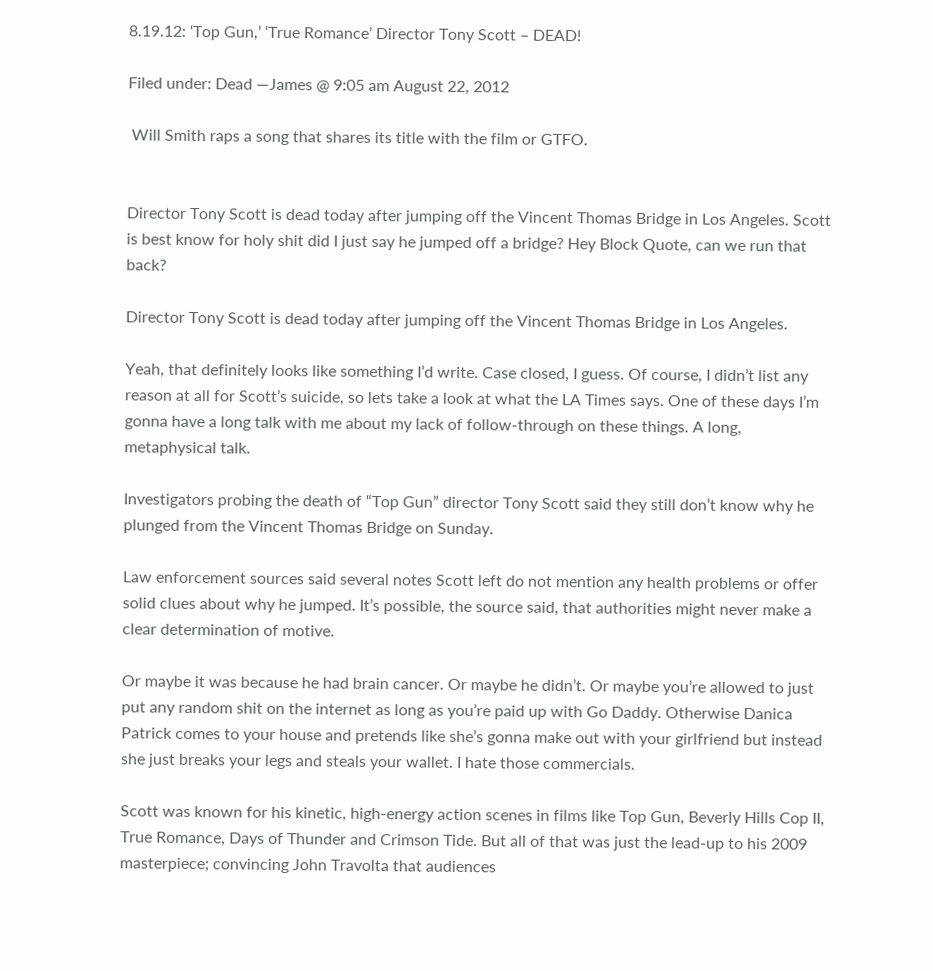8.19.12: ‘Top Gun,’ ‘True Romance’ Director Tony Scott – DEAD!

Filed under: Dead —James @ 9:05 am August 22, 2012

 Will Smith raps a song that shares its title with the film or GTFO.


Director Tony Scott is dead today after jumping off the Vincent Thomas Bridge in Los Angeles. Scott is best know for holy shit did I just say he jumped off a bridge? Hey Block Quote, can we run that back?

Director Tony Scott is dead today after jumping off the Vincent Thomas Bridge in Los Angeles.

Yeah, that definitely looks like something I’d write. Case closed, I guess. Of course, I didn’t list any reason at all for Scott’s suicide, so lets take a look at what the LA Times says. One of these days I’m gonna have a long talk with me about my lack of follow-through on these things. A long, metaphysical talk.

Investigators probing the death of “Top Gun” director Tony Scott said they still don’t know why he plunged from the Vincent Thomas Bridge on Sunday.

Law enforcement sources said several notes Scott left do not mention any health problems or offer solid clues about why he jumped. It’s possible, the source said, that authorities might never make a clear determination of motive.

Or maybe it was because he had brain cancer. Or maybe he didn’t. Or maybe you’re allowed to just put any random shit on the internet as long as you’re paid up with Go Daddy. Otherwise Danica Patrick comes to your house and pretends like she’s gonna make out with your girlfriend but instead she just breaks your legs and steals your wallet. I hate those commercials.

Scott was known for his kinetic, high-energy action scenes in films like Top Gun, Beverly Hills Cop II, True Romance, Days of Thunder and Crimson Tide. But all of that was just the lead-up to his 2009 masterpiece; convincing John Travolta that audiences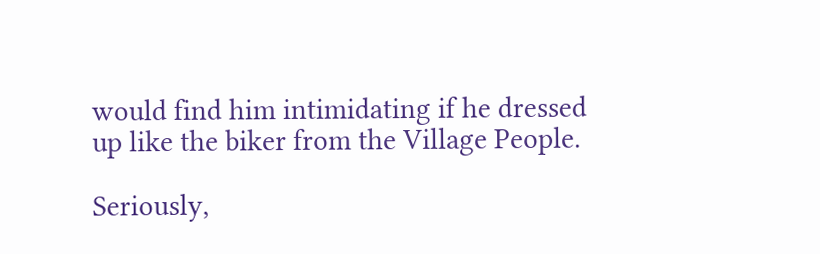would find him intimidating if he dressed up like the biker from the Village People.

Seriously,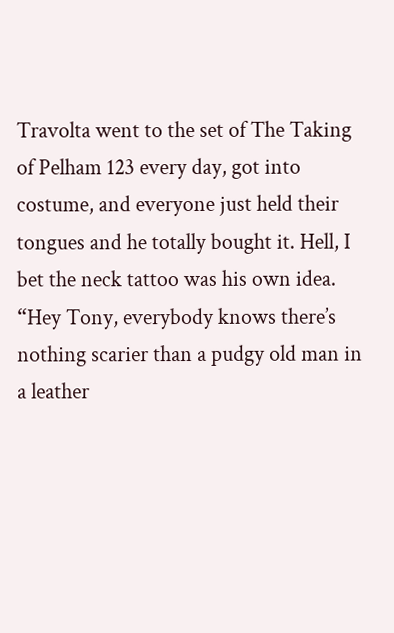Travolta went to the set of The Taking of Pelham 123 every day, got into costume, and everyone just held their tongues and he totally bought it. Hell, I bet the neck tattoo was his own idea. “Hey Tony, everybody knows there’s nothing scarier than a pudgy old man in a leather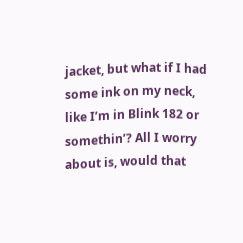jacket, but what if I had some ink on my neck, like I’m in Blink 182 or somethin’? All I worry about is, would that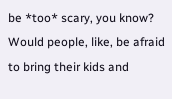be *too* scary, you know? Would people, like, be afraid to bring their kids and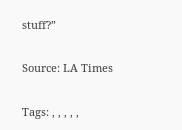stuff?”

Source: LA Times

Tags: , , , , ,